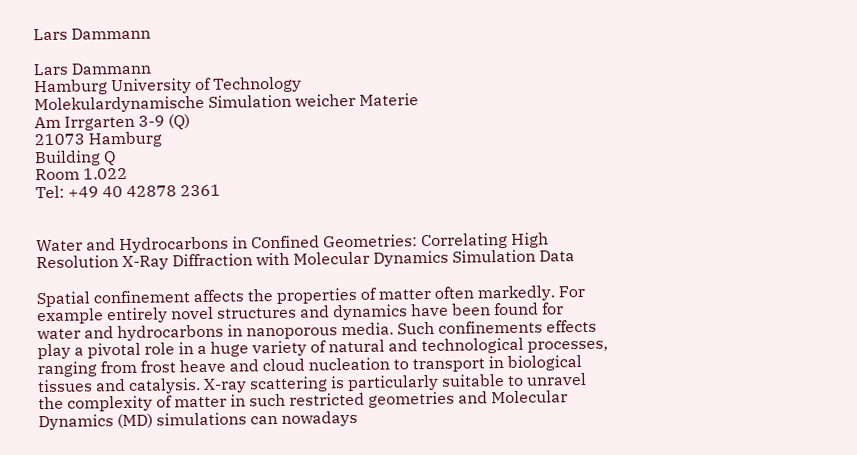Lars Dammann

Lars Dammann
Hamburg University of Technology
Molekulardynamische Simulation weicher Materie
Am Irrgarten 3-9 (Q)
21073 Hamburg
Building Q
Room 1.022
Tel: +49 40 42878 2361


Water and Hydrocarbons in Confined Geometries: Correlating High Resolution X-Ray Diffraction with Molecular Dynamics Simulation Data

Spatial confinement affects the properties of matter often markedly. For example entirely novel structures and dynamics have been found for water and hydrocarbons in nanoporous media. Such confinements effects play a pivotal role in a huge variety of natural and technological processes, ranging from frost heave and cloud nucleation to transport in biological tissues and catalysis. X-ray scattering is particularly suitable to unravel the complexity of matter in such restricted geometries and Molecular Dynamics (MD) simulations can nowadays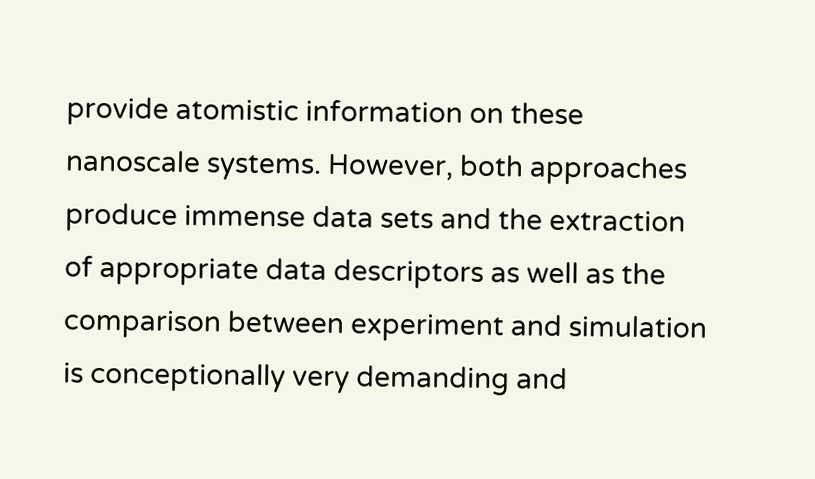provide atomistic information on these nanoscale systems. However, both approaches produce immense data sets and the extraction of appropriate data descriptors as well as the comparison between experiment and simulation is conceptionally very demanding and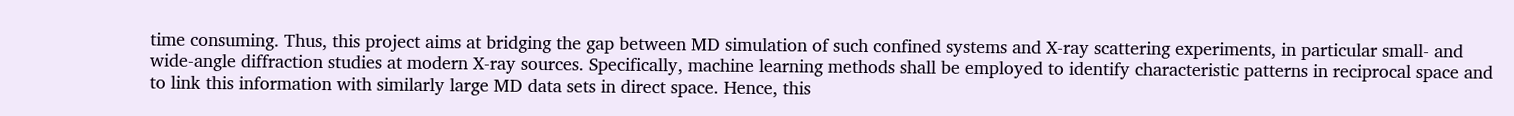time consuming. Thus, this project aims at bridging the gap between MD simulation of such confined systems and X-ray scattering experiments, in particular small- and wide-angle diffraction studies at modern X-ray sources. Specifically, machine learning methods shall be employed to identify characteristic patterns in reciprocal space and to link this information with similarly large MD data sets in direct space. Hence, this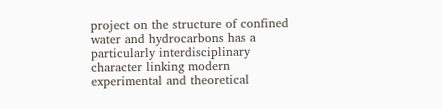project on the structure of confined water and hydrocarbons has a particularly interdisciplinary character linking modern experimental and theoretical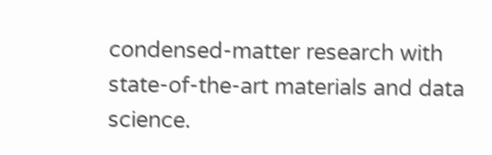condensed-matter research with state-of-the-art materials and data science.